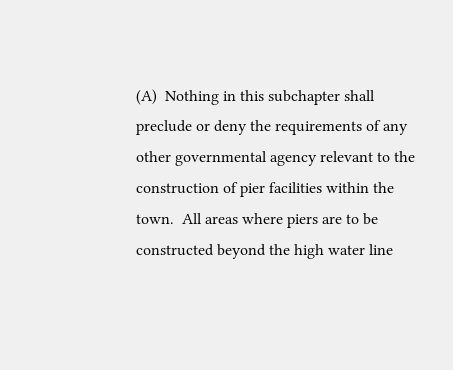(A)  Nothing in this subchapter shall preclude or deny the requirements of any other governmental agency relevant to the construction of pier facilities within the town.  All areas where piers are to be constructed beyond the high water line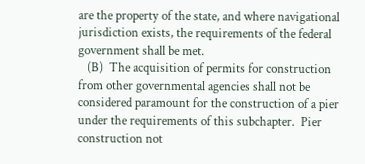are the property of the state, and where navigational jurisdiction exists, the requirements of the federal government shall be met.
   (B)  The acquisition of permits for construction from other governmental agencies shall not be considered paramount for the construction of a pier under the requirements of this subchapter.  Pier construction not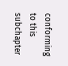conforming to this subchapter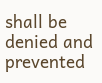shall be denied and prevented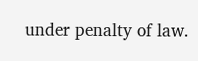under penalty of law.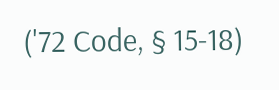('72 Code, § 15-18)